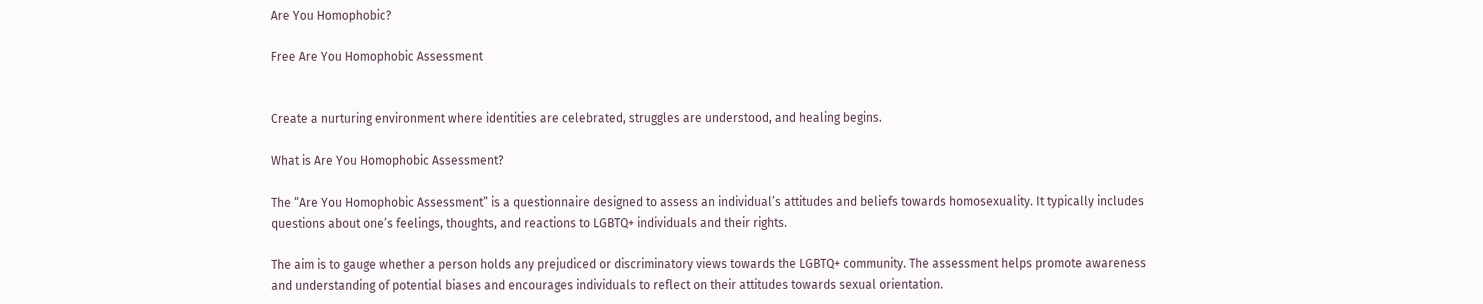Are You Homophobic?

Free Are You Homophobic Assessment


Create a nurturing environment where identities are celebrated, struggles are understood, and healing begins.

What is Are You Homophobic Assessment?

The “Are You Homophobic Assessment” is a questionnaire designed to assess an individual’s attitudes and beliefs towards homosexuality. It typically includes questions about one’s feelings, thoughts, and reactions to LGBTQ+ individuals and their rights.

The aim is to gauge whether a person holds any prejudiced or discriminatory views towards the LGBTQ+ community. The assessment helps promote awareness and understanding of potential biases and encourages individuals to reflect on their attitudes towards sexual orientation.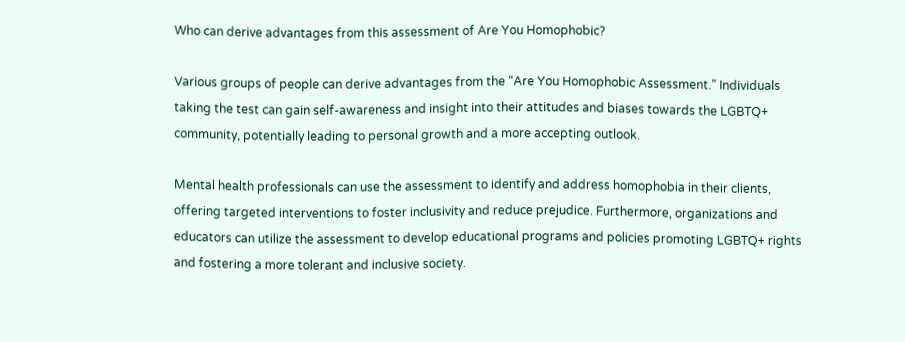Who can derive advantages from this assessment of Are You Homophobic?

Various groups of people can derive advantages from the “Are You Homophobic Assessment.” Individuals taking the test can gain self-awareness and insight into their attitudes and biases towards the LGBTQ+ community, potentially leading to personal growth and a more accepting outlook.

Mental health professionals can use the assessment to identify and address homophobia in their clients, offering targeted interventions to foster inclusivity and reduce prejudice. Furthermore, organizations and educators can utilize the assessment to develop educational programs and policies promoting LGBTQ+ rights and fostering a more tolerant and inclusive society.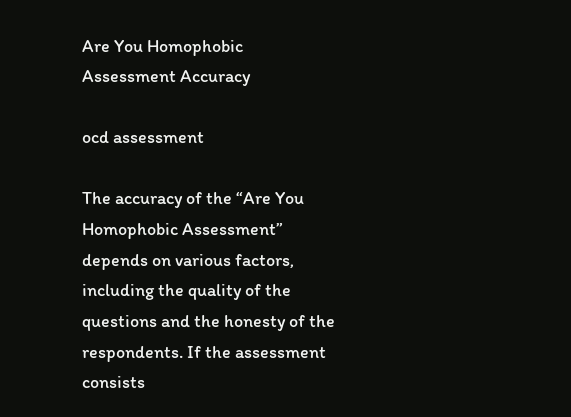Are You Homophobic Assessment Accuracy

ocd assessment

The accuracy of the “Are You Homophobic Assessment” depends on various factors, including the quality of the questions and the honesty of the respondents. If the assessment consists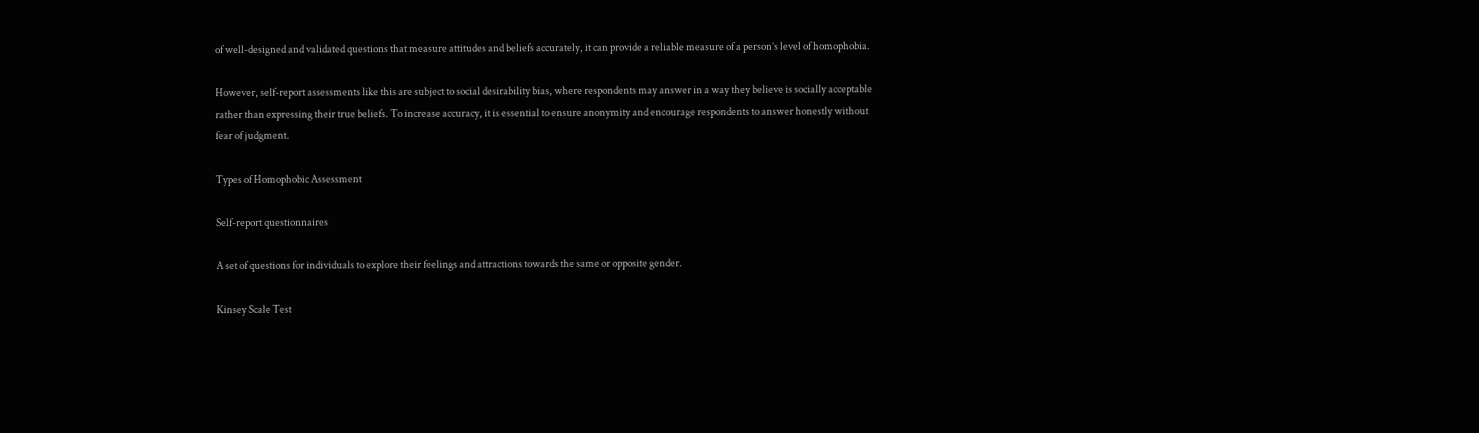of well-designed and validated questions that measure attitudes and beliefs accurately, it can provide a reliable measure of a person’s level of homophobia.

However, self-report assessments like this are subject to social desirability bias, where respondents may answer in a way they believe is socially acceptable rather than expressing their true beliefs. To increase accuracy, it is essential to ensure anonymity and encourage respondents to answer honestly without fear of judgment.

Types of Homophobic Assessment

Self-report questionnaires

A set of questions for individuals to explore their feelings and attractions towards the same or opposite gender.

Kinsey Scale Test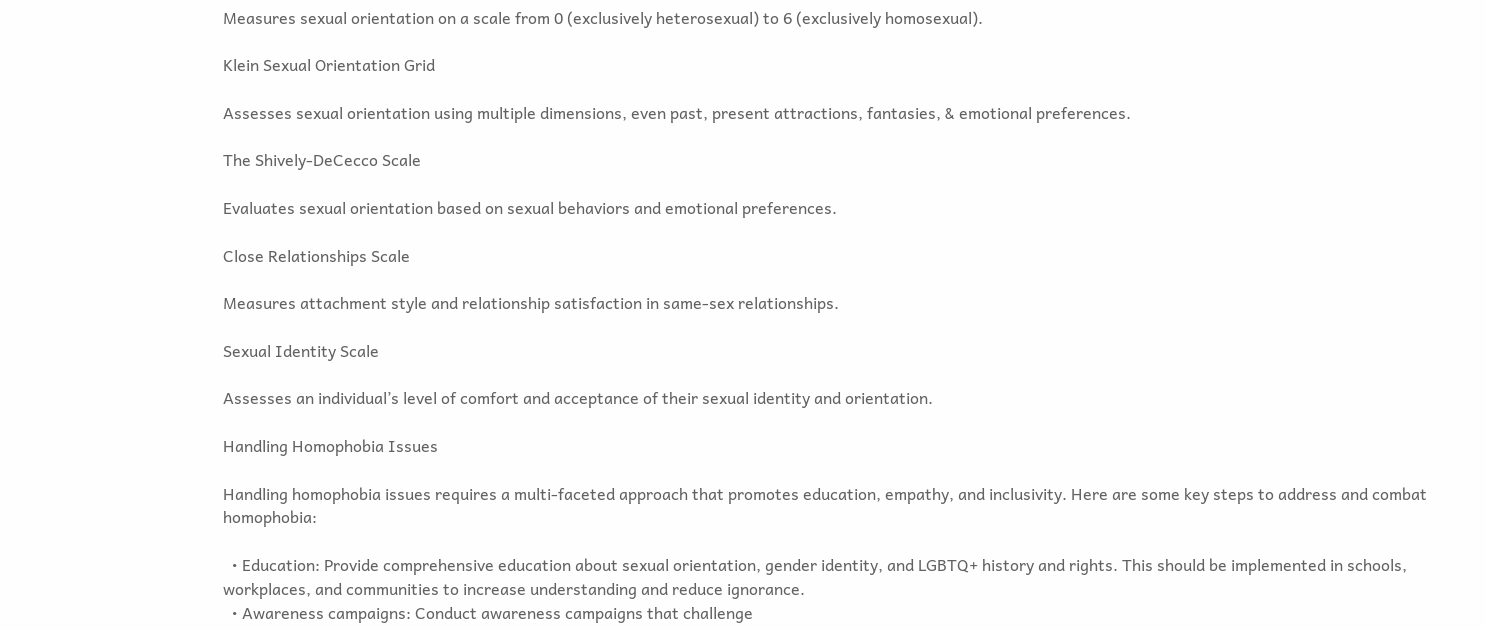Measures sexual orientation on a scale from 0 (exclusively heterosexual) to 6 (exclusively homosexual).

Klein Sexual Orientation Grid

Assesses sexual orientation using multiple dimensions, even past, present attractions, fantasies, & emotional preferences.

The Shively-DeCecco Scale

Evaluates sexual orientation based on sexual behaviors and emotional preferences.

Close Relationships Scale

Measures attachment style and relationship satisfaction in same-sex relationships.

Sexual Identity Scale

Assesses an individual’s level of comfort and acceptance of their sexual identity and orientation.

Handling Homophobia Issues

Handling homophobia issues requires a multi-faceted approach that promotes education, empathy, and inclusivity. Here are some key steps to address and combat homophobia:

  • Education: Provide comprehensive education about sexual orientation, gender identity, and LGBTQ+ history and rights. This should be implemented in schools, workplaces, and communities to increase understanding and reduce ignorance.
  • Awareness campaigns: Conduct awareness campaigns that challenge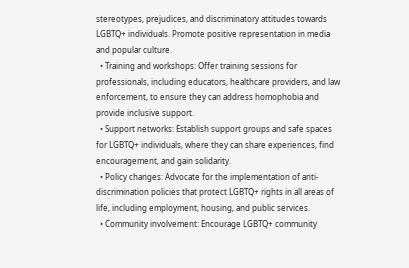stereotypes, prejudices, and discriminatory attitudes towards LGBTQ+ individuals. Promote positive representation in media and popular culture.
  • Training and workshops: Offer training sessions for professionals, including educators, healthcare providers, and law enforcement, to ensure they can address homophobia and provide inclusive support.
  • Support networks: Establish support groups and safe spaces for LGBTQ+ individuals, where they can share experiences, find encouragement, and gain solidarity.
  • Policy changes: Advocate for the implementation of anti-discrimination policies that protect LGBTQ+ rights in all areas of life, including employment, housing, and public services.
  • Community involvement: Encourage LGBTQ+ community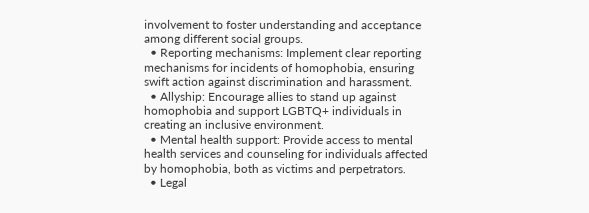involvement to foster understanding and acceptance among different social groups.
  • Reporting mechanisms: Implement clear reporting mechanisms for incidents of homophobia, ensuring swift action against discrimination and harassment.
  • Allyship: Encourage allies to stand up against homophobia and support LGBTQ+ individuals in creating an inclusive environment.
  • Mental health support: Provide access to mental health services and counseling for individuals affected by homophobia, both as victims and perpetrators.
  • Legal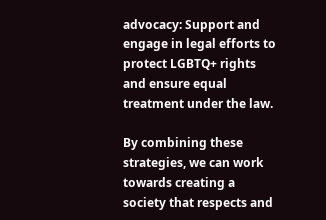advocacy: Support and engage in legal efforts to protect LGBTQ+ rights and ensure equal treatment under the law.

By combining these strategies, we can work towards creating a society that respects and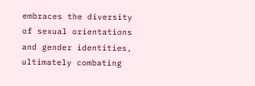embraces the diversity of sexual orientations and gender identities, ultimately combating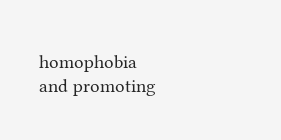homophobia and promoting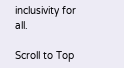inclusivity for all.

Scroll to Top